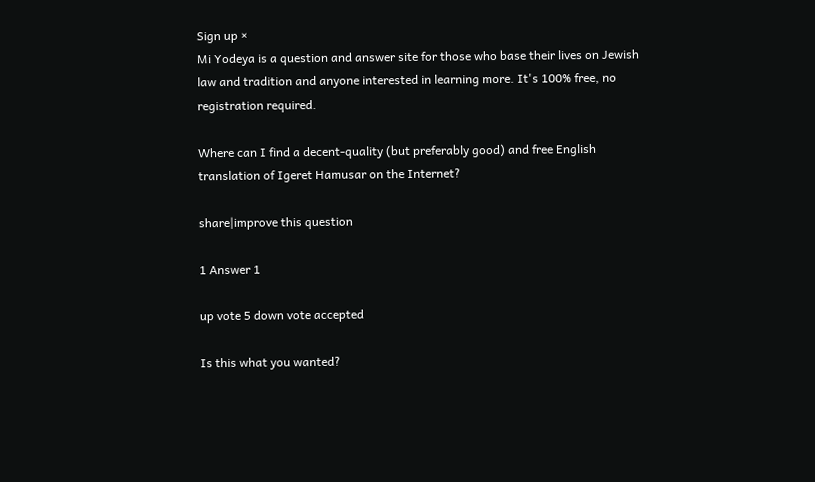Sign up ×
Mi Yodeya is a question and answer site for those who base their lives on Jewish law and tradition and anyone interested in learning more. It's 100% free, no registration required.

Where can I find a decent-quality (but preferably good) and free English translation of Igeret Hamusar on the Internet?

share|improve this question

1 Answer 1

up vote 5 down vote accepted

Is this what you wanted?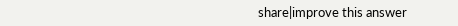share|improve this answer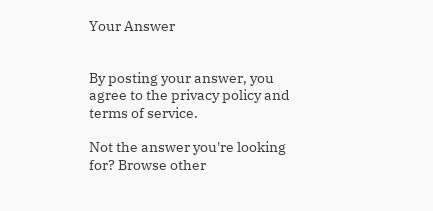Your Answer


By posting your answer, you agree to the privacy policy and terms of service.

Not the answer you're looking for? Browse other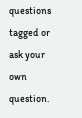questions tagged or ask your own question.